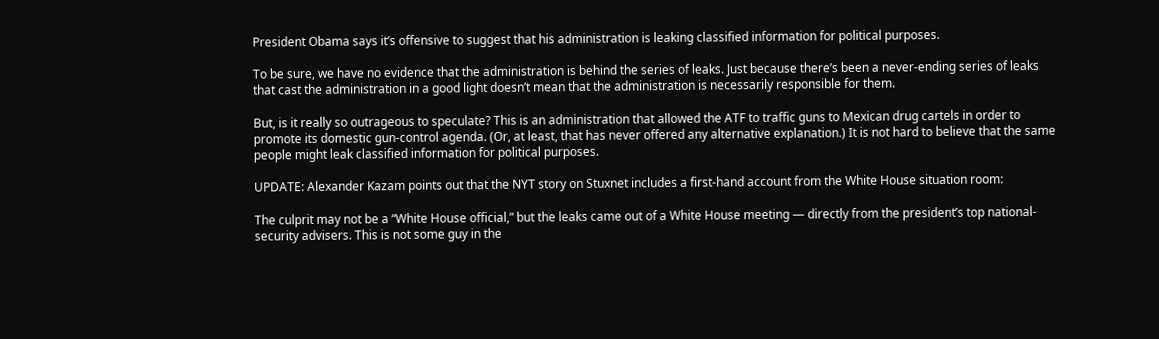President Obama says it’s offensive to suggest that his administration is leaking classified information for political purposes.

To be sure, we have no evidence that the administration is behind the series of leaks. Just because there’s been a never-ending series of leaks that cast the administration in a good light doesn’t mean that the administration is necessarily responsible for them.

But, is it really so outrageous to speculate? This is an administration that allowed the ATF to traffic guns to Mexican drug cartels in order to promote its domestic gun-control agenda. (Or, at least, that has never offered any alternative explanation.) It is not hard to believe that the same people might leak classified information for political purposes.

UPDATE: Alexander Kazam points out that the NYT story on Stuxnet includes a first-hand account from the White House situation room:

The culprit may not be a “White House official,” but the leaks came out of a White House meeting — directly from the president’s top national-security advisers. This is not some guy in the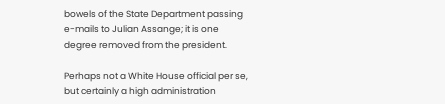bowels of the State Department passing e-mails to Julian Assange; it is one degree removed from the president.

Perhaps not a White House official per se, but certainly a high administration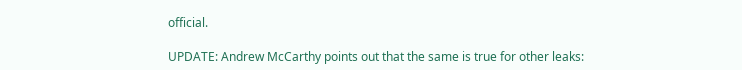official.

UPDATE: Andrew McCarthy points out that the same is true for other leaks: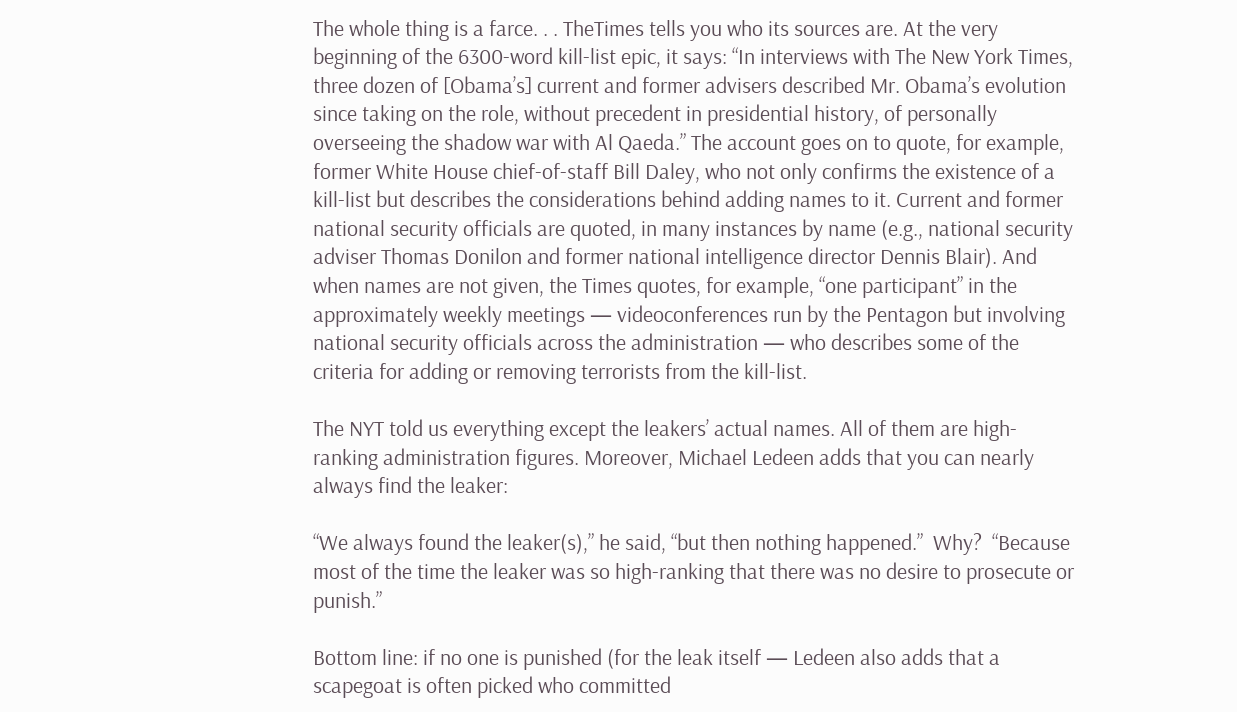The whole thing is a farce. . . TheTimes tells you who its sources are. At the very beginning of the 6300-word kill-list epic, it says: “In interviews with The New York Times, three dozen of [Obama’s] current and former advisers described Mr. Obama’s evolution since taking on the role, without precedent in presidential history, of personally overseeing the shadow war with Al Qaeda.” The account goes on to quote, for example, former White House chief-of-staff Bill Daley, who not only confirms the existence of a kill-list but describes the considerations behind adding names to it. Current and former national security officials are quoted, in many instances by name (e.g., national security adviser Thomas Donilon and former national intelligence director Dennis Blair). And when names are not given, the Times quotes, for example, “one participant” in the approximately weekly meetings — videoconferences run by the Pentagon but involving national security officials across the administration — who describes some of the criteria for adding or removing terrorists from the kill-list.

The NYT told us everything except the leakers’ actual names. All of them are high-ranking administration figures. Moreover, Michael Ledeen adds that you can nearly always find the leaker:

“We always found the leaker(s),” he said, “but then nothing happened.”  Why?  “Because most of the time the leaker was so high-ranking that there was no desire to prosecute or punish.”

Bottom line: if no one is punished (for the leak itself — Ledeen also adds that a scapegoat is often picked who committed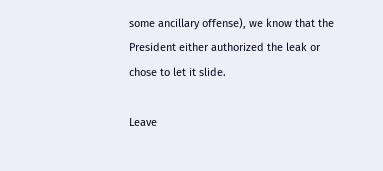some ancillary offense), we know that the President either authorized the leak or chose to let it slide.

Leave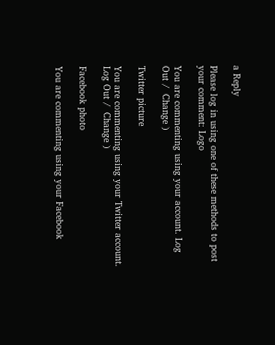a Reply

Please log in using one of these methods to post your comment: Logo

You are commenting using your account. Log Out /  Change )

Twitter picture

You are commenting using your Twitter account. Log Out /  Change )

Facebook photo

You are commenting using your Facebook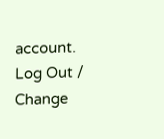account. Log Out /  Change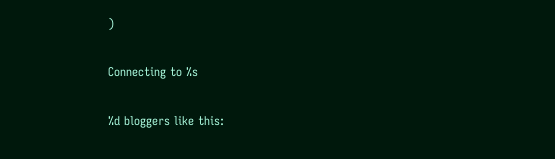)

Connecting to %s

%d bloggers like this: